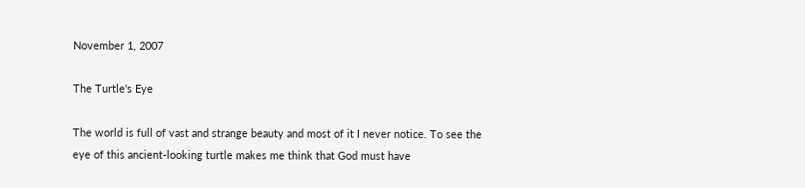November 1, 2007

The Turtle's Eye

The world is full of vast and strange beauty and most of it I never notice. To see the eye of this ancient-looking turtle makes me think that God must have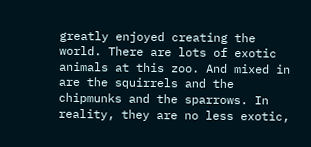greatly enjoyed creating the world. There are lots of exotic animals at this zoo. And mixed in are the squirrels and the chipmunks and the sparrows. In reality, they are no less exotic,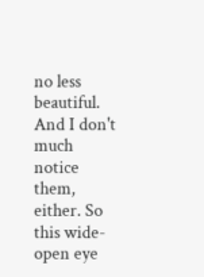no less beautiful. And I don't much notice them, either. So this wide-open eye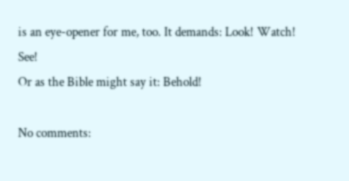is an eye-opener for me, too. It demands: Look! Watch! See!
Or as the Bible might say it: Behold!

No comments: